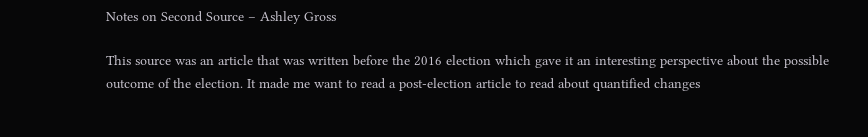Notes on Second Source – Ashley Gross

This source was an article that was written before the 2016 election which gave it an interesting perspective about the possible outcome of the election. It made me want to read a post-election article to read about quantified changes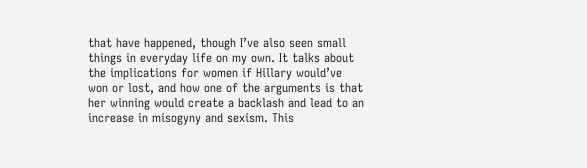that have happened, though I’ve also seen small things in everyday life on my own. It talks about the implications for women if Hillary would’ve won or lost, and how one of the arguments is that her winning would create a backlash and lead to an increase in misogyny and sexism. This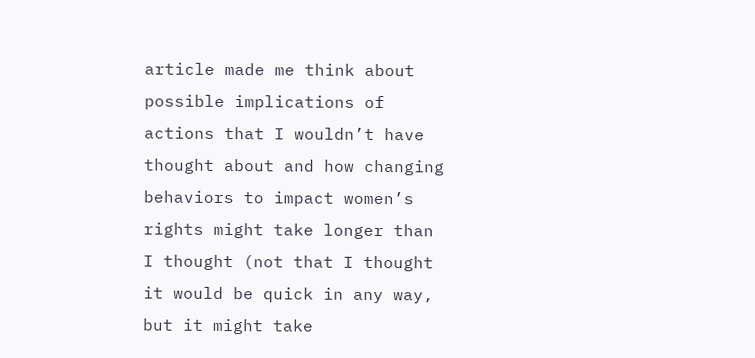article made me think about possible implications of actions that I wouldn’t have thought about and how changing behaviors to impact women’s rights might take longer than I thought (not that I thought it would be quick in any way, but it might take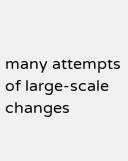many attempts of large-scale changes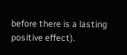before there is a lasting positive effect).